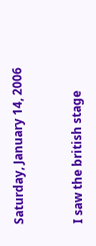Saturday, January 14, 2006


I saw the british stage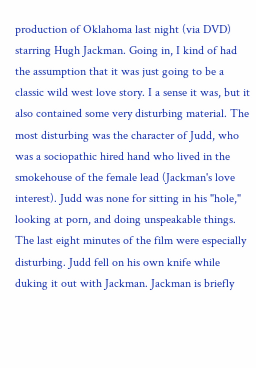production of Oklahoma last night (via DVD) starring Hugh Jackman. Going in, I kind of had the assumption that it was just going to be a classic wild west love story. I a sense it was, but it also contained some very disturbing material. The most disturbing was the character of Judd, who was a sociopathic hired hand who lived in the smokehouse of the female lead (Jackman's love interest). Judd was none for sitting in his "hole," looking at porn, and doing unspeakable things. The last eight minutes of the film were especially disturbing. Judd fell on his own knife while duking it out with Jackman. Jackman is briefly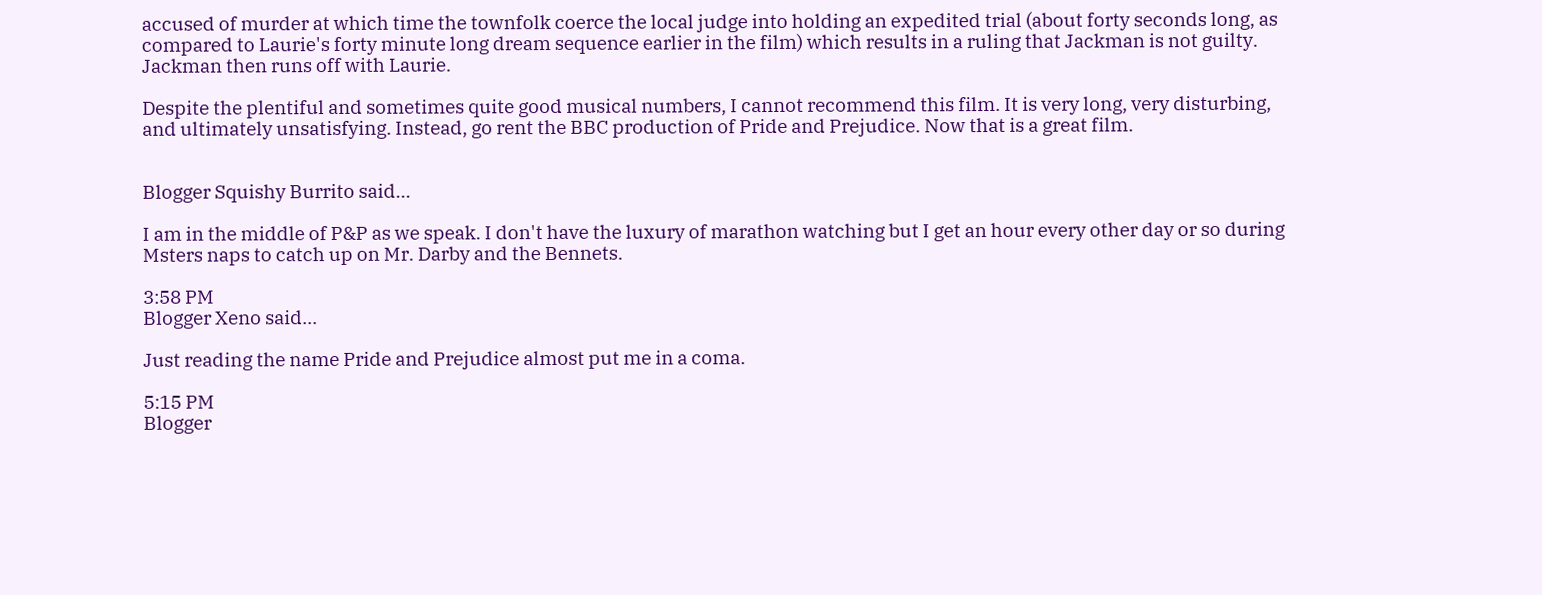accused of murder at which time the townfolk coerce the local judge into holding an expedited trial (about forty seconds long, as compared to Laurie's forty minute long dream sequence earlier in the film) which results in a ruling that Jackman is not guilty. Jackman then runs off with Laurie.

Despite the plentiful and sometimes quite good musical numbers, I cannot recommend this film. It is very long, very disturbing, and ultimately unsatisfying. Instead, go rent the BBC production of Pride and Prejudice. Now that is a great film.


Blogger Squishy Burrito said...

I am in the middle of P&P as we speak. I don't have the luxury of marathon watching but I get an hour every other day or so during Msters naps to catch up on Mr. Darby and the Bennets.

3:58 PM
Blogger Xeno said...

Just reading the name Pride and Prejudice almost put me in a coma.

5:15 PM
Blogger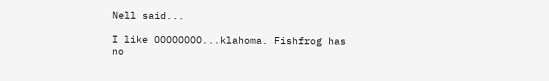Nell said...

I like OOOOOOOO...klahoma. Fishfrog has no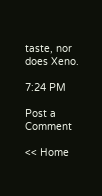taste, nor does Xeno.

7:24 PM

Post a Comment

<< Home